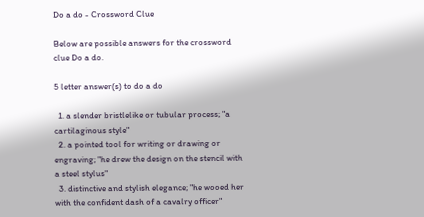Do a do - Crossword Clue

Below are possible answers for the crossword clue Do a do.

5 letter answer(s) to do a do

  1. a slender bristlelike or tubular process; "a cartilaginous style"
  2. a pointed tool for writing or drawing or engraving; "he drew the design on the stencil with a steel stylus"
  3. distinctive and stylish elegance; "he wooed her with the confident dash of a cavalry officer"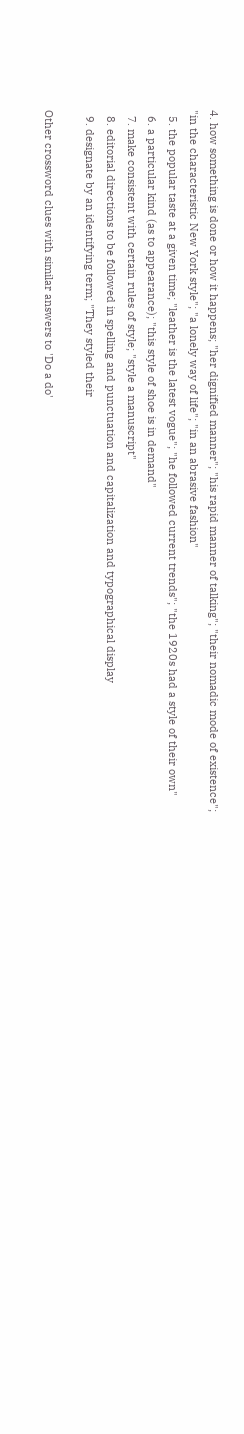4. how something is done or how it happens; "her dignified manner"; "his rapid manner of talking"; "their nomadic mode of existence"; "in the characteristic New York style"; "a lonely way of life"; "in an abrasive fashion"
  5. the popular taste at a given time; "leather is the latest vogue"; "he followed current trends"; "the 1920s had a style of their own"
  6. a particular kind (as to appearance); "this style of shoe is in demand"
  7. make consistent with certain rules of style; "style a manuscript"
  8. editorial directions to be followed in spelling and punctuation and capitalization and typographical display
  9. designate by an identifying term; "They styled their

Other crossword clues with similar answers to 'Do a do'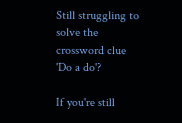Still struggling to solve the crossword clue 'Do a do'?

If you're still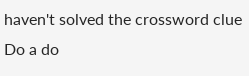haven't solved the crossword clue Do a do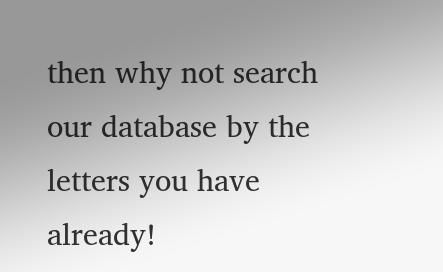then why not search our database by the letters you have already!